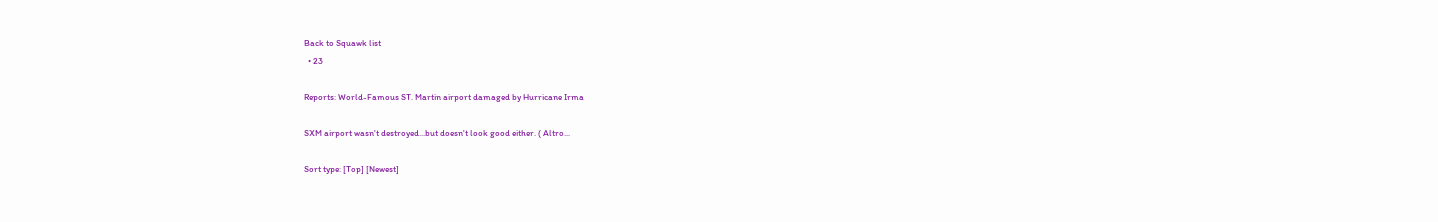Back to Squawk list
  • 23

Reports: World-Famous ST. Martin airport damaged by Hurricane Irma

SXM airport wasn't destroyed...but doesn't look good either. ( Altro...

Sort type: [Top] [Newest]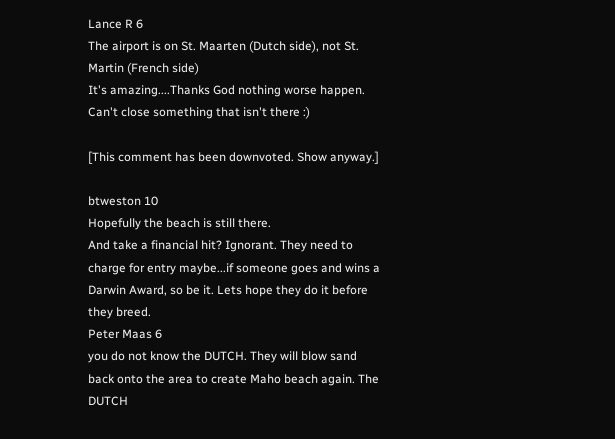Lance R 6
The airport is on St. Maarten (Dutch side), not St. Martin (French side)
It's amazing....Thanks God nothing worse happen.
Can't close something that isn't there :)

[This comment has been downvoted. Show anyway.]

btweston 10
Hopefully the beach is still there.
And take a financial hit? Ignorant. They need to charge for entry maybe...if someone goes and wins a Darwin Award, so be it. Lets hope they do it before they breed.
Peter Maas 6
you do not know the DUTCH. They will blow sand back onto the area to create Maho beach again. The DUTCH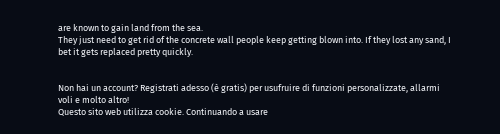are known to gain land from the sea.
They just need to get rid of the concrete wall people keep getting blown into. If they lost any sand, I bet it gets replaced pretty quickly.


Non hai un account? Registrati adesso (è gratis) per usufruire di funzioni personalizzate, allarmi voli e molto altro!
Questo sito web utilizza cookie. Continuando a usare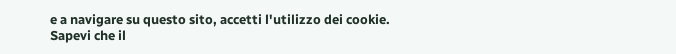e a navigare su questo sito, accetti l'utilizzo dei cookie.
Sapevi che il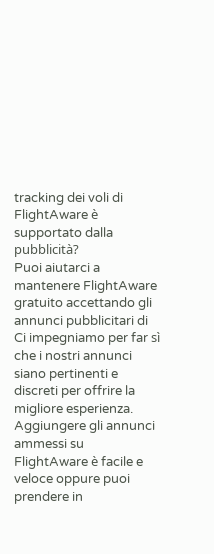tracking dei voli di FlightAware è supportato dalla pubblicità?
Puoi aiutarci a mantenere FlightAware gratuito accettando gli annunci pubblicitari di Ci impegniamo per far sì che i nostri annunci siano pertinenti e discreti per offrire la migliore esperienza. Aggiungere gli annunci ammessi su FlightAware è facile e veloce oppure puoi prendere in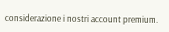considerazione i nostri account premium.